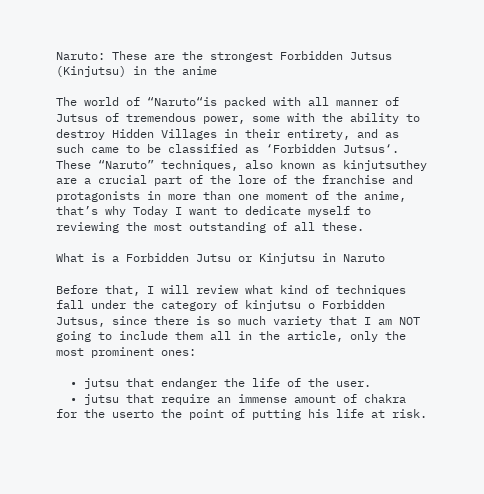Naruto: These are the strongest Forbidden Jutsus (Kinjutsu) in the anime

The world of “Naruto“is packed with all manner of Jutsus of tremendous power, some with the ability to destroy Hidden Villages in their entirety, and as such came to be classified as ‘Forbidden Jutsus‘. These “Naruto” techniques, also known as kinjutsuthey are a crucial part of the lore of the franchise and protagonists in more than one moment of the anime, that’s why Today I want to dedicate myself to reviewing the most outstanding of all these.

What is a Forbidden Jutsu or Kinjutsu in Naruto

Before that, I will review what kind of techniques fall under the category of kinjutsu o Forbidden Jutsus, since there is so much variety that I am NOT going to include them all in the article, only the most prominent ones:

  • jutsu that endanger the life of the user.
  • jutsu that require an immense amount of chakra for the userto the point of putting his life at risk.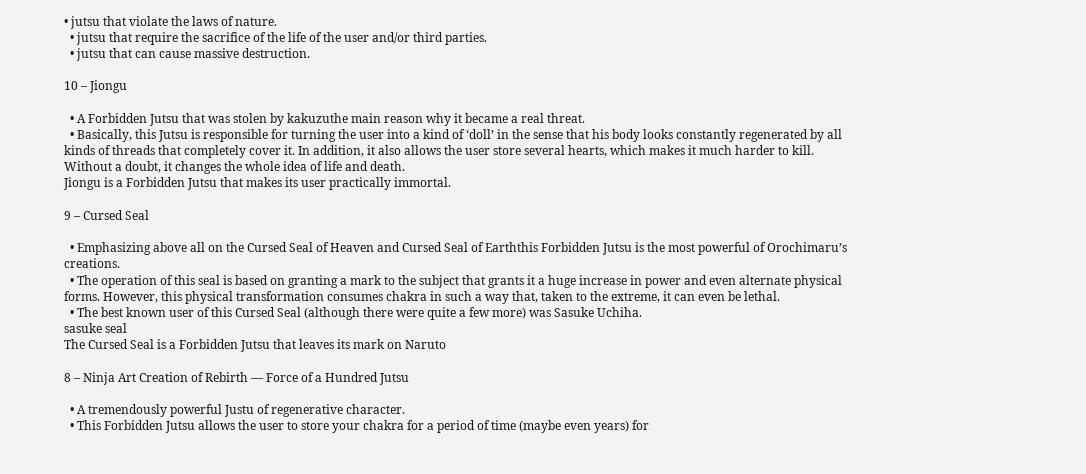• jutsu that violate the laws of nature.
  • jutsu that require the sacrifice of the life of the user and/or third parties.
  • jutsu that can cause massive destruction.

10 – Jiongu

  • A Forbidden Jutsu that was stolen by kakuzuthe main reason why it became a real threat.
  • Basically, this Jutsu is responsible for turning the user into a kind of ‘doll’ in the sense that his body looks constantly regenerated by all kinds of threads that completely cover it. In addition, it also allows the user store several hearts, which makes it much harder to kill. Without a doubt, it changes the whole idea of life and death.
Jiongu is a Forbidden Jutsu that makes its user practically immortal.

9 – Cursed Seal

  • Emphasizing above all on the Cursed Seal of Heaven and Cursed Seal of Earththis Forbidden Jutsu is the most powerful of Orochimaru’s creations.
  • The operation of this seal is based on granting a mark to the subject that grants it a huge increase in power and even alternate physical forms. However, this physical transformation consumes chakra in such a way that, taken to the extreme, it can even be lethal.
  • The best known user of this Cursed Seal (although there were quite a few more) was Sasuke Uchiha.
sasuke seal
The Cursed Seal is a Forbidden Jutsu that leaves its mark on Naruto

8 – Ninja Art Creation of Rebirth — Force of a Hundred Jutsu

  • A tremendously powerful Justu of regenerative character.
  • This Forbidden Jutsu allows the user to store your chakra for a period of time (maybe even years) for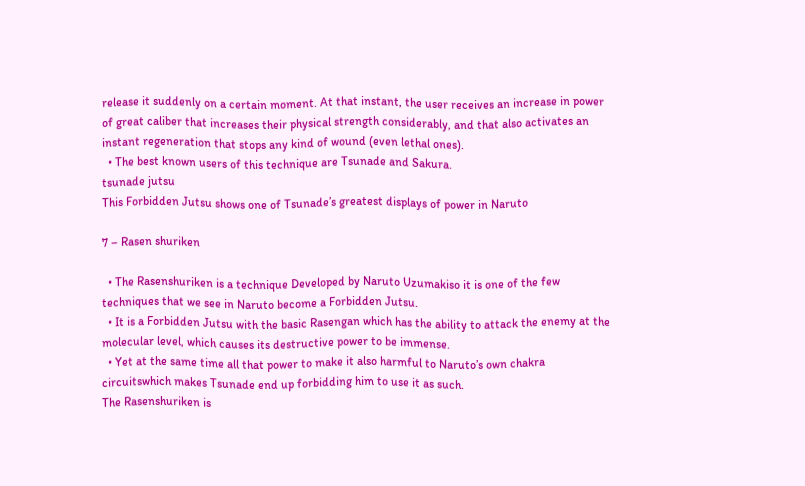release it suddenly on a certain moment. At that instant, the user receives an increase in power of great caliber that increases their physical strength considerably, and that also activates an instant regeneration that stops any kind of wound (even lethal ones).
  • The best known users of this technique are Tsunade and Sakura.
tsunade jutsu
This Forbidden Jutsu shows one of Tsunade’s greatest displays of power in Naruto

7 – Rasen shuriken

  • The Rasenshuriken is a technique Developed by Naruto Uzumakiso it is one of the few techniques that we see in Naruto become a Forbidden Jutsu.
  • It is a Forbidden Jutsu with the basic Rasengan which has the ability to attack the enemy at the molecular level, which causes its destructive power to be immense.
  • Yet at the same time all that power to make it also harmful to Naruto’s own chakra circuitswhich makes Tsunade end up forbidding him to use it as such.
The Rasenshuriken is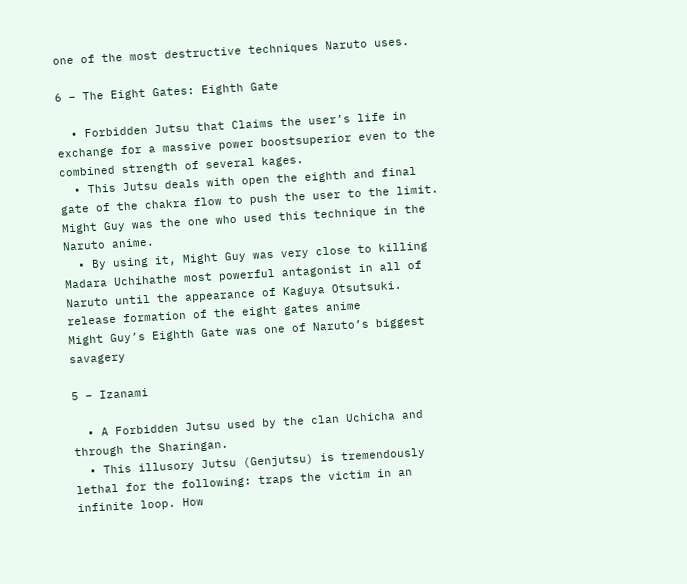one of the most destructive techniques Naruto uses.

6 – The Eight Gates: Eighth Gate

  • Forbidden Jutsu that Claims the user’s life in exchange for a massive power boostsuperior even to the combined strength of several kages.
  • This Jutsu deals with open the eighth and final gate of the chakra flow to push the user to the limit. Might Guy was the one who used this technique in the Naruto anime.
  • By using it, Might Guy was very close to killing Madara Uchihathe most powerful antagonist in all of Naruto until the appearance of Kaguya Otsutsuki.
release formation of the eight gates anime
Might Guy’s Eighth Gate was one of Naruto’s biggest savagery

5 – Izanami

  • A Forbidden Jutsu used by the clan Uchicha and through the Sharingan.
  • This illusory Jutsu (Genjutsu) is tremendously lethal for the following: traps the victim in an infinite loop. How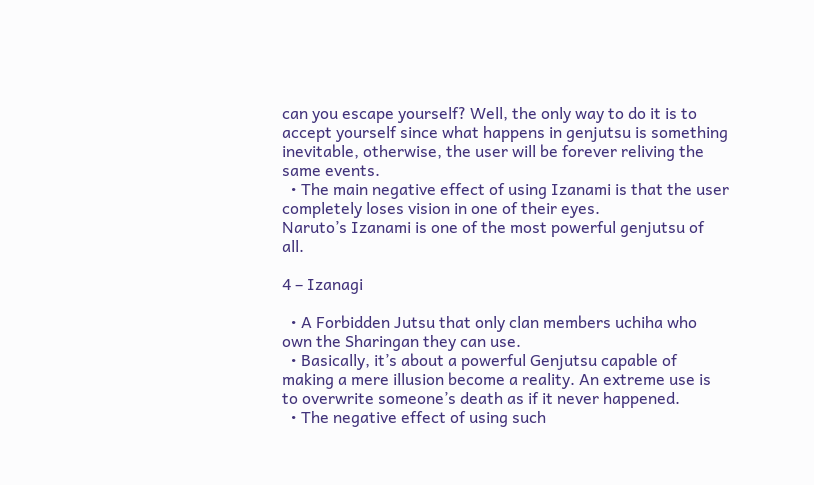can you escape yourself? Well, the only way to do it is to accept yourself since what happens in genjutsu is something inevitable, otherwise, the user will be forever reliving the same events.
  • The main negative effect of using Izanami is that the user completely loses vision in one of their eyes.
Naruto’s Izanami is one of the most powerful genjutsu of all.

4 – Izanagi

  • A Forbidden Jutsu that only clan members uchiha who own the Sharingan they can use.
  • Basically, it’s about a powerful Genjutsu capable of making a mere illusion become a reality. An extreme use is to overwrite someone’s death as if it never happened.
  • The negative effect of using such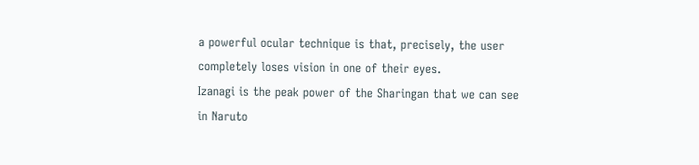a powerful ocular technique is that, precisely, the user completely loses vision in one of their eyes.
Izanagi is the peak power of the Sharingan that we can see in Naruto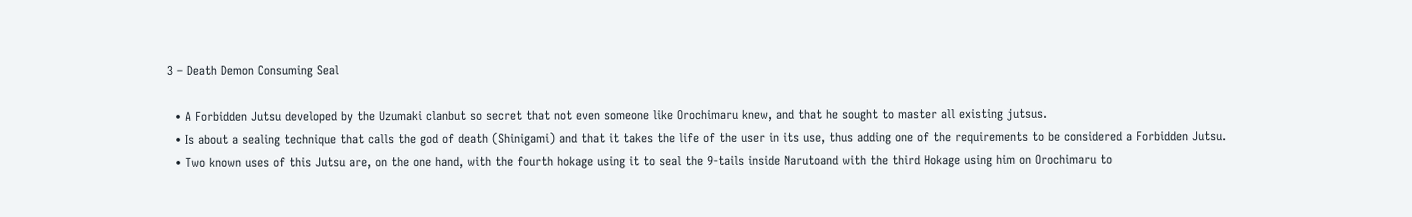3 – Death Demon Consuming Seal

  • A Forbidden Jutsu developed by the Uzumaki clanbut so secret that not even someone like Orochimaru knew, and that he sought to master all existing jutsus.
  • Is about a sealing technique that calls the god of death (Shinigami) and that it takes the life of the user in its use, thus adding one of the requirements to be considered a Forbidden Jutsu.
  • Two known uses of this Jutsu are, on the one hand, with the fourth hokage using it to seal the 9-tails inside Narutoand with the third Hokage using him on Orochimaru to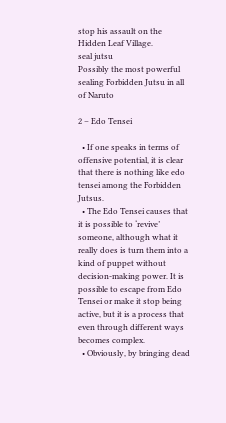stop his assault on the Hidden Leaf Village.
seal jutsu
Possibly the most powerful sealing Forbidden Jutsu in all of Naruto

2 – Edo Tensei

  • If one speaks in terms of offensive potential, it is clear that there is nothing like edo tensei among the Forbidden Jutsus.
  • The Edo Tensei causes that it is possible to ‘revive’ someone, although what it really does is turn them into a kind of puppet without decision-making power. It is possible to escape from Edo Tensei or make it stop being active, but it is a process that even through different ways becomes complex.
  • Obviously, by bringing dead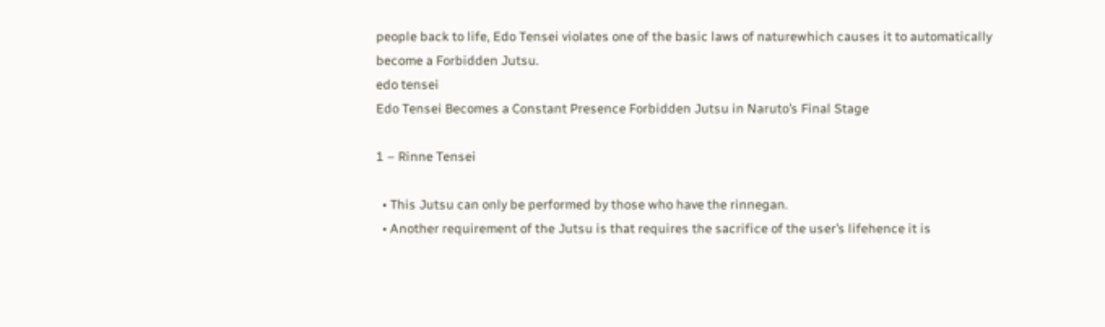people back to life, Edo Tensei violates one of the basic laws of naturewhich causes it to automatically become a Forbidden Jutsu.
edo tensei
Edo Tensei Becomes a Constant Presence Forbidden Jutsu in Naruto’s Final Stage

1 – Rinne Tensei

  • This Jutsu can only be performed by those who have the rinnegan.
  • Another requirement of the Jutsu is that requires the sacrifice of the user’s lifehence it is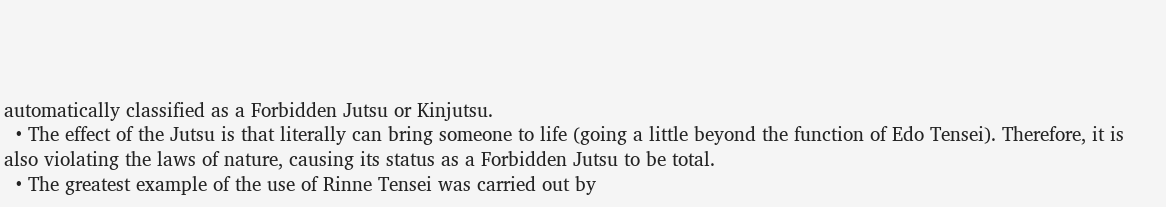automatically classified as a Forbidden Jutsu or Kinjutsu.
  • The effect of the Jutsu is that literally can bring someone to life (going a little beyond the function of Edo Tensei). Therefore, it is also violating the laws of nature, causing its status as a Forbidden Jutsu to be total.
  • The greatest example of the use of Rinne Tensei was carried out by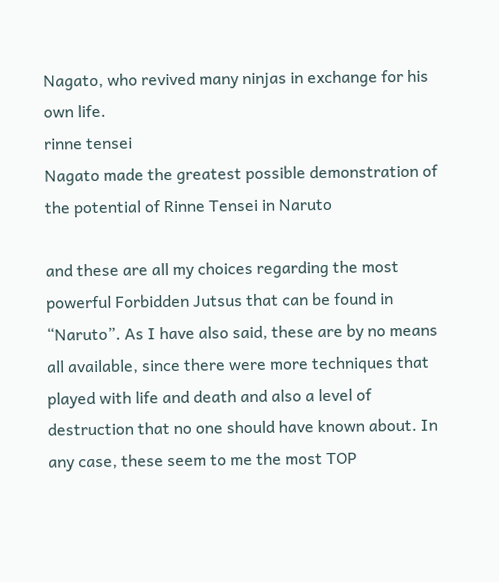Nagato, who revived many ninjas in exchange for his own life.
rinne tensei
Nagato made the greatest possible demonstration of the potential of Rinne Tensei in Naruto

and these are all my choices regarding the most powerful Forbidden Jutsus that can be found in “Naruto”. As I have also said, these are by no means all available, since there were more techniques that played with life and death and also a level of destruction that no one should have known about. In any case, these seem to me the most TOP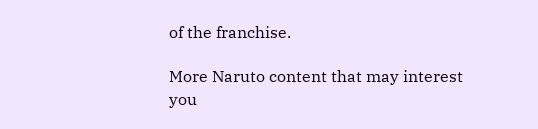of the franchise.

More Naruto content that may interest you